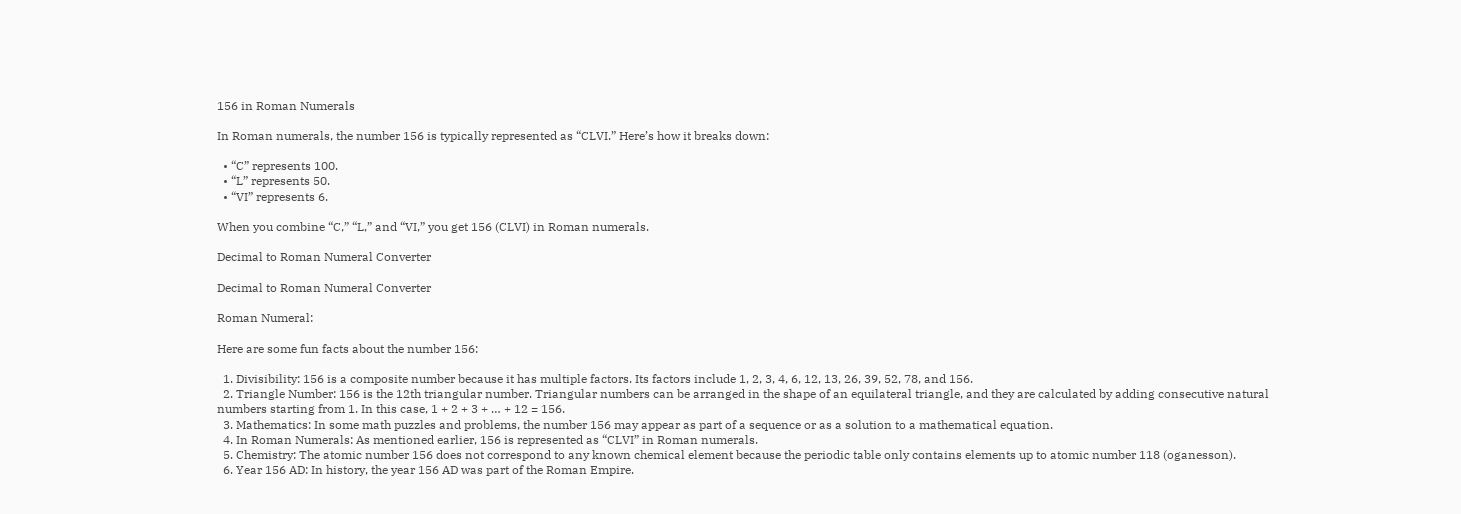156 in Roman Numerals

In Roman numerals, the number 156 is typically represented as “CLVI.” Here’s how it breaks down:

  • “C” represents 100.
  • “L” represents 50.
  • “VI” represents 6.

When you combine “C,” “L,” and “VI,” you get 156 (CLVI) in Roman numerals.

Decimal to Roman Numeral Converter

Decimal to Roman Numeral Converter

Roman Numeral:

Here are some fun facts about the number 156:

  1. Divisibility: 156 is a composite number because it has multiple factors. Its factors include 1, 2, 3, 4, 6, 12, 13, 26, 39, 52, 78, and 156.
  2. Triangle Number: 156 is the 12th triangular number. Triangular numbers can be arranged in the shape of an equilateral triangle, and they are calculated by adding consecutive natural numbers starting from 1. In this case, 1 + 2 + 3 + … + 12 = 156.
  3. Mathematics: In some math puzzles and problems, the number 156 may appear as part of a sequence or as a solution to a mathematical equation.
  4. In Roman Numerals: As mentioned earlier, 156 is represented as “CLVI” in Roman numerals.
  5. Chemistry: The atomic number 156 does not correspond to any known chemical element because the periodic table only contains elements up to atomic number 118 (oganesson).
  6. Year 156 AD: In history, the year 156 AD was part of the Roman Empire.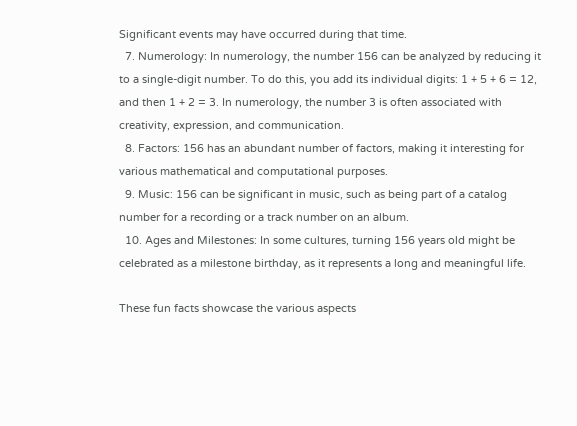Significant events may have occurred during that time.
  7. Numerology: In numerology, the number 156 can be analyzed by reducing it to a single-digit number. To do this, you add its individual digits: 1 + 5 + 6 = 12, and then 1 + 2 = 3. In numerology, the number 3 is often associated with creativity, expression, and communication.
  8. Factors: 156 has an abundant number of factors, making it interesting for various mathematical and computational purposes.
  9. Music: 156 can be significant in music, such as being part of a catalog number for a recording or a track number on an album.
  10. Ages and Milestones: In some cultures, turning 156 years old might be celebrated as a milestone birthday, as it represents a long and meaningful life.

These fun facts showcase the various aspects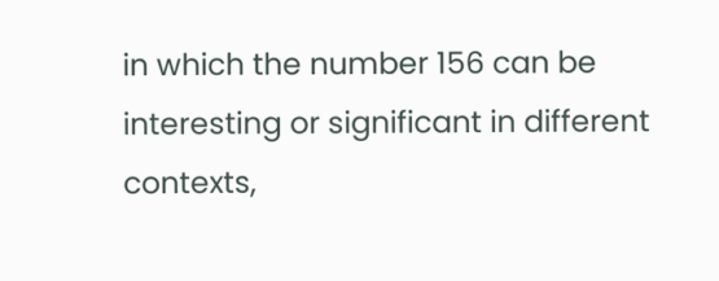in which the number 156 can be interesting or significant in different contexts,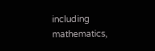including mathematics,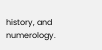history, and numerology.